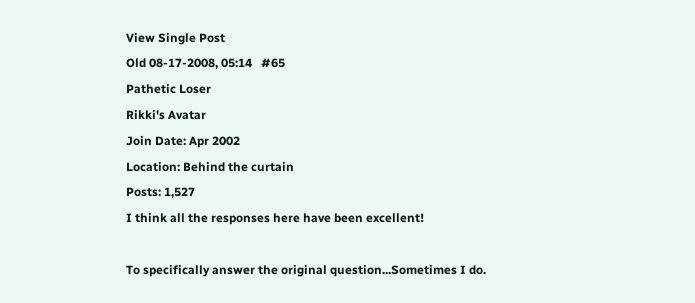View Single Post
Old 08-17-2008, 05:14   #65
Pathetic Loser
Rikki's Avatar
Join Date: Apr 2002
Location: Behind the curtain
Posts: 1,527
I think all the responses here have been excellent!

To specifically answer the original question...Sometimes I do.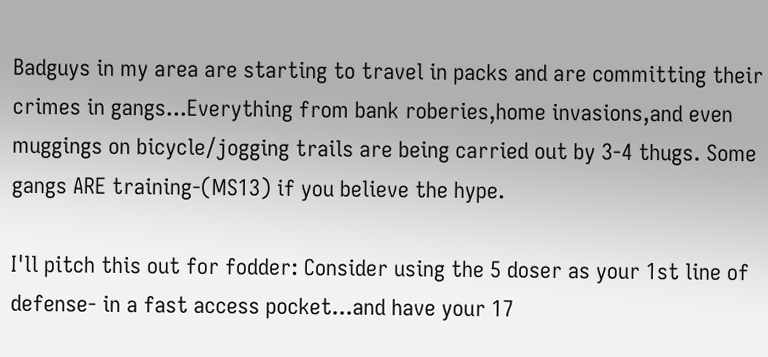Badguys in my area are starting to travel in packs and are committing their crimes in gangs...Everything from bank roberies,home invasions,and even muggings on bicycle/jogging trails are being carried out by 3-4 thugs. Some gangs ARE training-(MS13) if you believe the hype.

I'll pitch this out for fodder: Consider using the 5 doser as your 1st line of defense- in a fast access pocket...and have your 17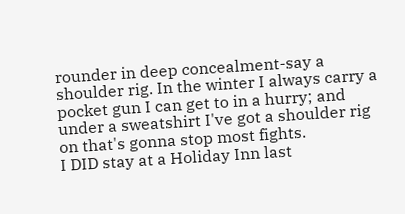rounder in deep concealment-say a shoulder rig. In the winter I always carry a pocket gun I can get to in a hurry; and under a sweatshirt I've got a shoulder rig on that's gonna stop most fights.
I DID stay at a Holiday Inn last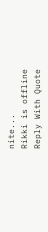nite...
Rikki is offline   Reply With Quote